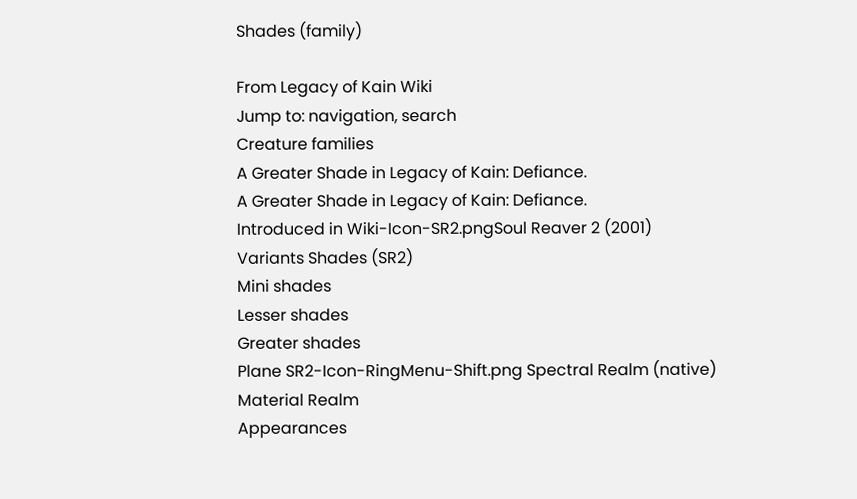Shades (family)

From Legacy of Kain Wiki
Jump to: navigation, search
Creature families
A Greater Shade in Legacy of Kain: Defiance.
A Greater Shade in Legacy of Kain: Defiance.
Introduced in Wiki-Icon-SR2.pngSoul Reaver 2 (2001)
Variants Shades (SR2)
Mini shades
Lesser shades
Greater shades
Plane SR2-Icon-RingMenu-Shift.png Spectral Realm (native)
Material Realm
Appearances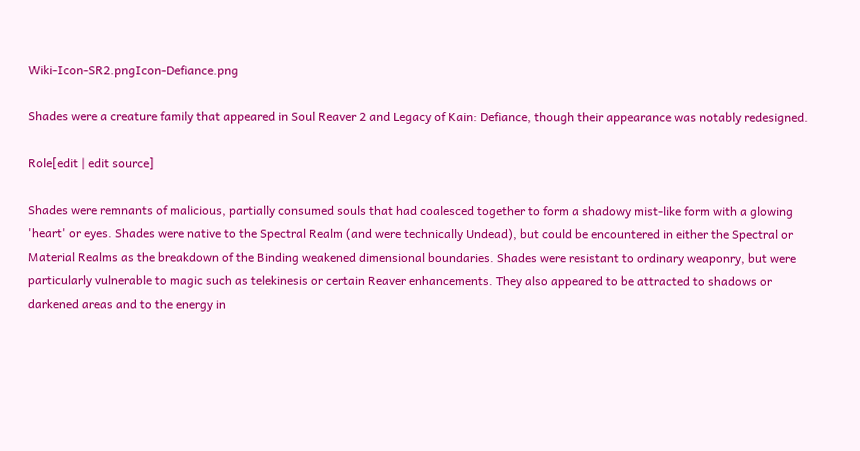Wiki-Icon-SR2.pngIcon-Defiance.png

Shades were a creature family that appeared in Soul Reaver 2 and Legacy of Kain: Defiance, though their appearance was notably redesigned.

Role[edit | edit source]

Shades were remnants of malicious, partially consumed souls that had coalesced together to form a shadowy mist-like form with a glowing 'heart' or eyes. Shades were native to the Spectral Realm (and were technically Undead), but could be encountered in either the Spectral or Material Realms as the breakdown of the Binding weakened dimensional boundaries. Shades were resistant to ordinary weaponry, but were particularly vulnerable to magic such as telekinesis or certain Reaver enhancements. They also appeared to be attracted to shadows or darkened areas and to the energy in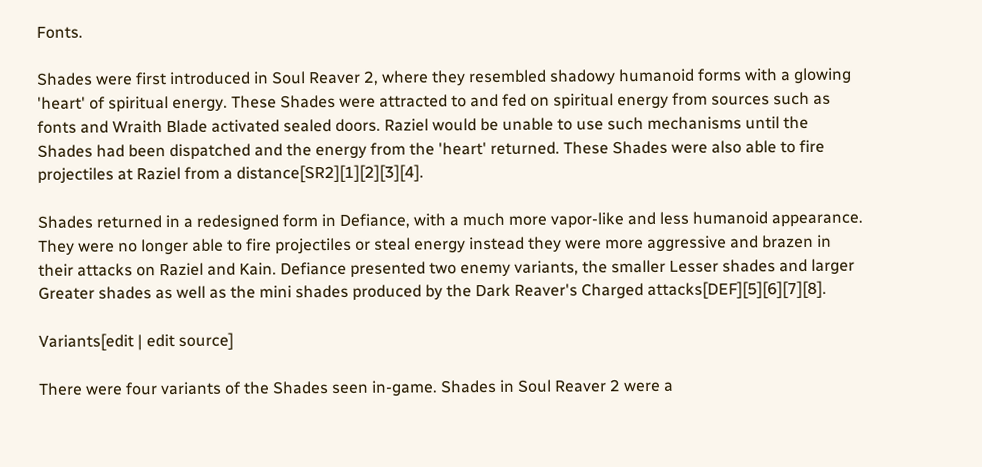Fonts.

Shades were first introduced in Soul Reaver 2, where they resembled shadowy humanoid forms with a glowing 'heart' of spiritual energy. These Shades were attracted to and fed on spiritual energy from sources such as fonts and Wraith Blade activated sealed doors. Raziel would be unable to use such mechanisms until the Shades had been dispatched and the energy from the 'heart' returned. These Shades were also able to fire projectiles at Raziel from a distance[SR2][1][2][3][4].

Shades returned in a redesigned form in Defiance, with a much more vapor-like and less humanoid appearance. They were no longer able to fire projectiles or steal energy instead they were more aggressive and brazen in their attacks on Raziel and Kain. Defiance presented two enemy variants, the smaller Lesser shades and larger Greater shades as well as the mini shades produced by the Dark Reaver's Charged attacks[DEF][5][6][7][8].

Variants[edit | edit source]

There were four variants of the Shades seen in-game. Shades in Soul Reaver 2 were a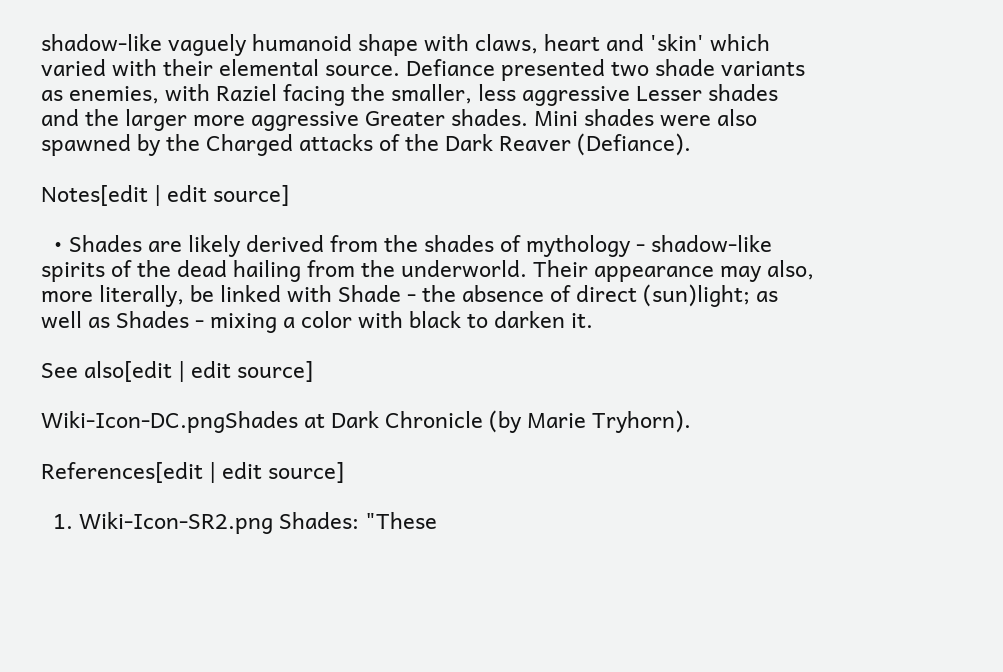shadow-like vaguely humanoid shape with claws, heart and 'skin' which varied with their elemental source. Defiance presented two shade variants as enemies, with Raziel facing the smaller, less aggressive Lesser shades and the larger more aggressive Greater shades. Mini shades were also spawned by the Charged attacks of the Dark Reaver (Defiance).

Notes[edit | edit source]

  • Shades are likely derived from the shades of mythology - shadow-like spirits of the dead hailing from the underworld. Their appearance may also, more literally, be linked with Shade - the absence of direct (sun)light; as well as Shades - mixing a color with black to darken it.

See also[edit | edit source]

Wiki-Icon-DC.pngShades at Dark Chronicle (by Marie Tryhorn).

References[edit | edit source]

  1. Wiki-Icon-SR2.png Shades: "These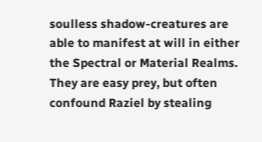soulless shadow-creatures are able to manifest at will in either the Spectral or Material Realms. They are easy prey, but often confound Raziel by stealing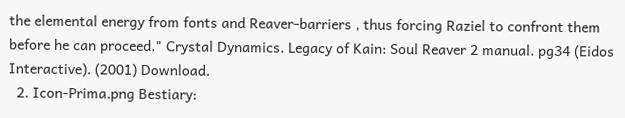the elemental energy from fonts and Reaver-barriers , thus forcing Raziel to confront them before he can proceed." Crystal Dynamics. Legacy of Kain: Soul Reaver 2 manual. pg34 (Eidos Interactive). (2001) Download.
  2. Icon-Prima.png Bestiary: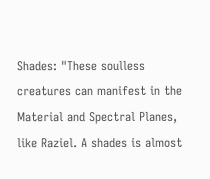Shades: "These soulless creatures can manifest in the Material and Spectral Planes, like Raziel. A shades is almost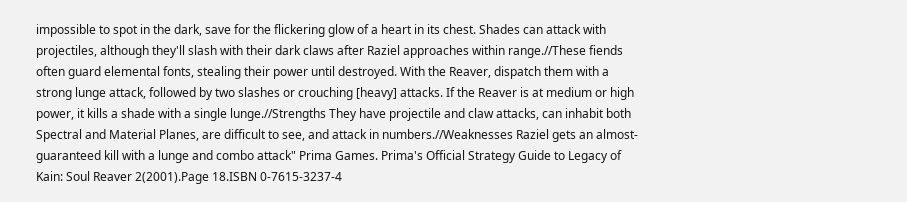impossible to spot in the dark, save for the flickering glow of a heart in its chest. Shades can attack with projectiles, although they'll slash with their dark claws after Raziel approaches within range.//These fiends often guard elemental fonts, stealing their power until destroyed. With the Reaver, dispatch them with a strong lunge attack, followed by two slashes or crouching [heavy] attacks. If the Reaver is at medium or high power, it kills a shade with a single lunge.//Strengths They have projectile and claw attacks, can inhabit both Spectral and Material Planes, are difficult to see, and attack in numbers.//Weaknesses Raziel gets an almost-guaranteed kill with a lunge and combo attack" Prima Games. Prima's Official Strategy Guide to Legacy of Kain: Soul Reaver 2(2001).Page 18.ISBN 0-7615-3237-4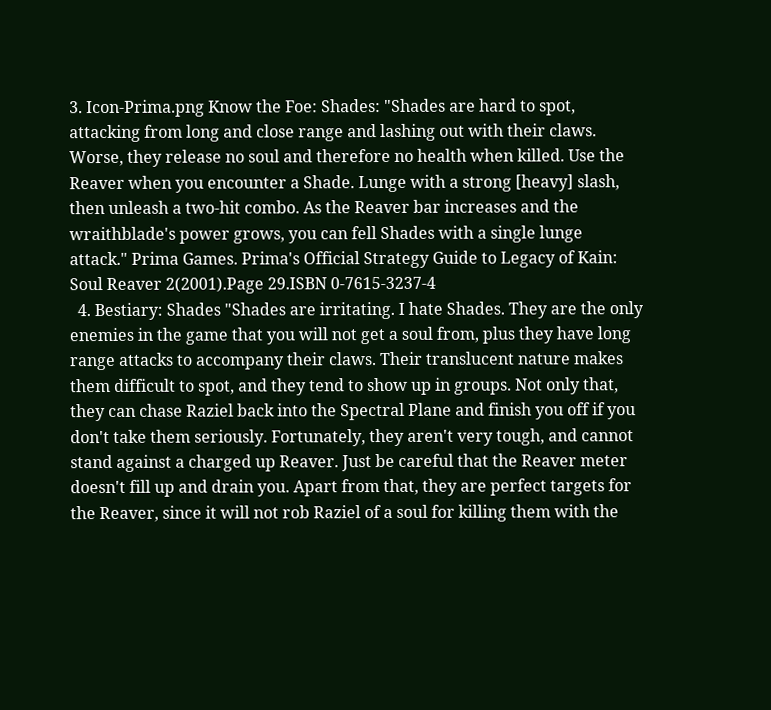3. Icon-Prima.png Know the Foe: Shades: "Shades are hard to spot, attacking from long and close range and lashing out with their claws. Worse, they release no soul and therefore no health when killed. Use the Reaver when you encounter a Shade. Lunge with a strong [heavy] slash, then unleash a two-hit combo. As the Reaver bar increases and the wraithblade's power grows, you can fell Shades with a single lunge attack." Prima Games. Prima's Official Strategy Guide to Legacy of Kain: Soul Reaver 2(2001).Page 29.ISBN 0-7615-3237-4
  4. Bestiary: Shades "Shades are irritating. I hate Shades. They are the only enemies in the game that you will not get a soul from, plus they have long range attacks to accompany their claws. Their translucent nature makes them difficult to spot, and they tend to show up in groups. Not only that, they can chase Raziel back into the Spectral Plane and finish you off if you don't take them seriously. Fortunately, they aren't very tough, and cannot stand against a charged up Reaver. Just be careful that the Reaver meter doesn't fill up and drain you. Apart from that, they are perfect targets for the Reaver, since it will not rob Raziel of a soul for killing them with the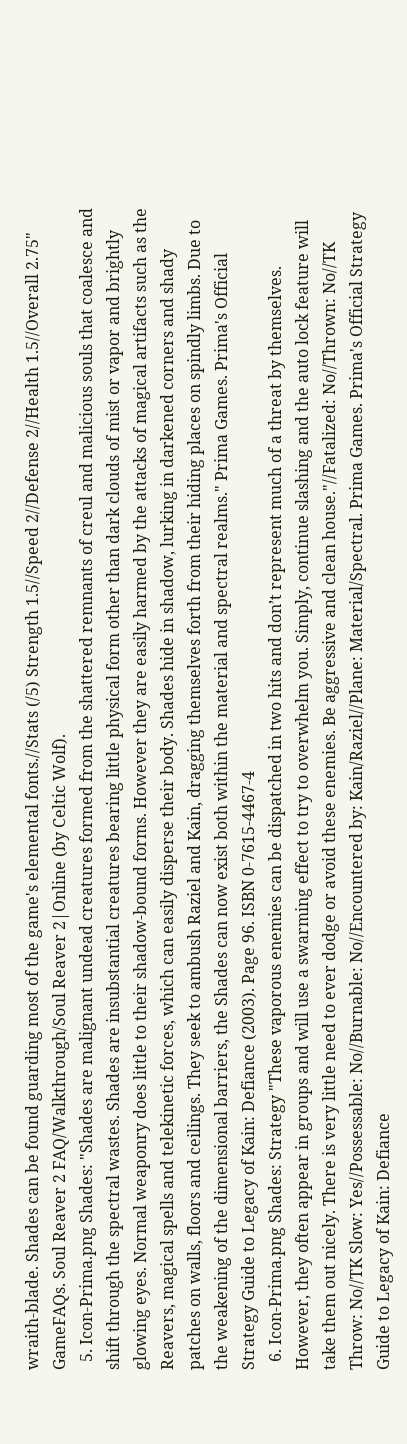wraith-blade. Shades can be found guarding most of the game's elemental fonts.//Stats (/5) Strength 1.5//Speed 2//Defense 2//Health 1.5//Overall 2.75" GameFAQs. Soul Reaver 2 FAQ/Walkthrough/Soul Reaver 2|Online (by Celtic Wolf).
  5. Icon-Prima.png Shades: "Shades are malignant undead creatures formed from the shattered remnants of creul and malicious souls that coalesce and shift through the spectral wastes. Shades are insubstantial creatures bearing little physical form other than dark clouds of mist or vapor and brightly glowing eyes. Normal weaponry does little to their shadow-bound forms. However they are easily harmed by the attacks of magical artifacts such as the Reavers, magical spells and telekinetic forces, which can easily disperse their body. Shades hide in shadow, lurking in darkened corners and shady patches on walls, floors and ceilings. They seek to ambush Raziel and Kain, dragging themselves forth from their hiding places on spindly limbs. Due to the weakening of the dimensional barriers, the Shades can now exist both within the material and spectral realms." Prima Games. Prima's Official Strategy Guide to Legacy of Kain: Defiance (2003). Page 96. ISBN 0-7615-4467-4
  6. Icon-Prima.png Shades: Strategy "These vaporous enemies can be dispatched in two hits and don’t represent much of a threat by themselves. However, they often appear in groups and will use a swarming effect to try to overwhelm you. Simply, continue slashing and the auto lock feature will take them out nicely. There is very little need to ever dodge or avoid these enemies. Be aggressive and clean house."//Fatalized: No//Thrown: No//TK Throw: No//TK Slow: Yes//Possessable: No//Burnable: No//Encountered by: Kain/Raziel//Plane: Material/Spectral. Prima Games. Prima's Official Strategy Guide to Legacy of Kain: Defiance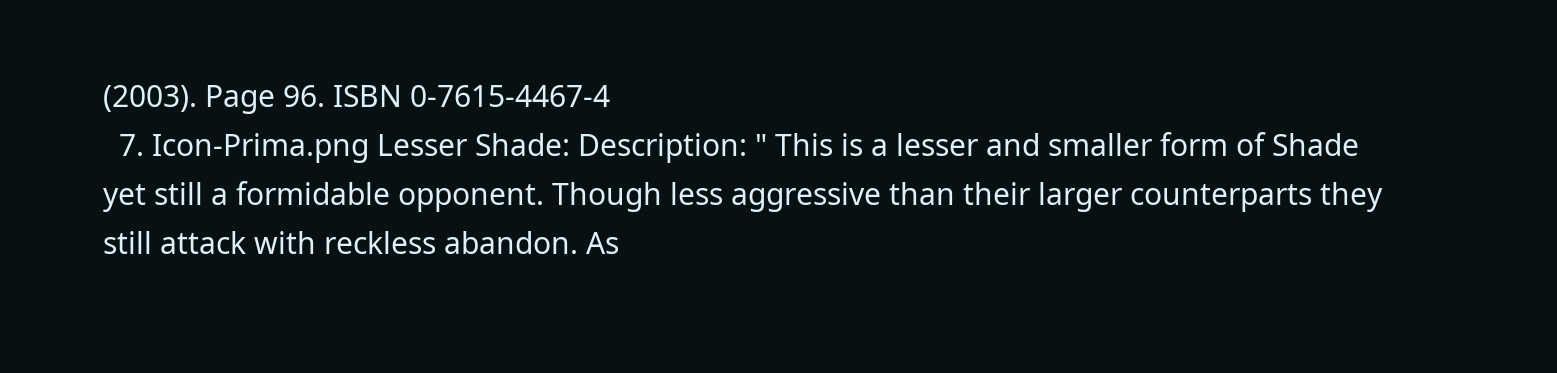(2003). Page 96. ISBN 0-7615-4467-4
  7. Icon-Prima.png Lesser Shade: Description: " This is a lesser and smaller form of Shade yet still a formidable opponent. Though less aggressive than their larger counterparts they still attack with reckless abandon. As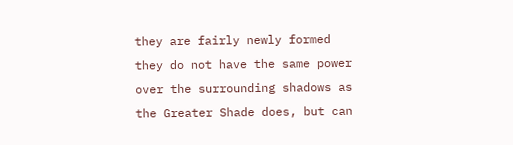they are fairly newly formed they do not have the same power over the surrounding shadows as the Greater Shade does, but can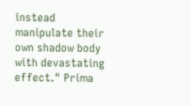instead manipulate their own shadow body with devastating effect." Prima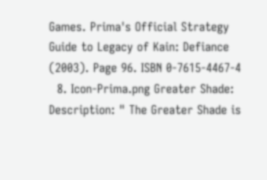Games. Prima's Official Strategy Guide to Legacy of Kain: Defiance (2003). Page 96. ISBN 0-7615-4467-4
  8. Icon-Prima.png Greater Shade: Description: " The Greater Shade is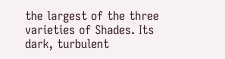the largest of the three varieties of Shades. Its dark, turbulent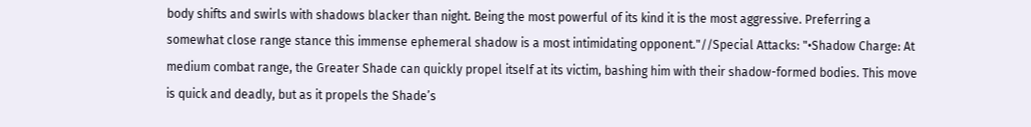body shifts and swirls with shadows blacker than night. Being the most powerful of its kind it is the most aggressive. Preferring a somewhat close range stance this immense ephemeral shadow is a most intimidating opponent."//Special Attacks: "•Shadow Charge: At medium combat range, the Greater Shade can quickly propel itself at its victim, bashing him with their shadow-formed bodies. This move is quick and deadly, but as it propels the Shade’s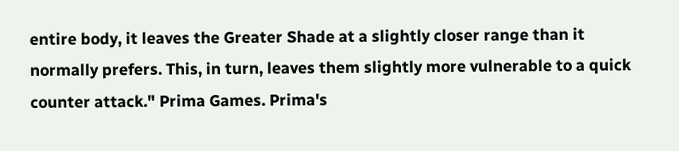entire body, it leaves the Greater Shade at a slightly closer range than it normally prefers. This, in turn, leaves them slightly more vulnerable to a quick counter attack." Prima Games. Prima's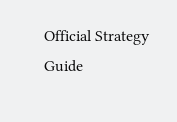Official Strategy Guide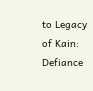to Legacy of Kain: Defiance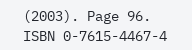(2003). Page 96. ISBN 0-7615-4467-4